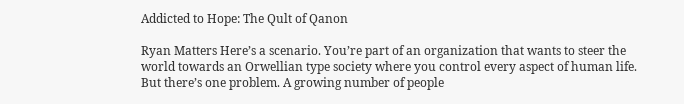Addicted to Hope: The Qult of Qanon

Ryan Matters Here’s a scenario. You’re part of an organization that wants to steer the world towards an Orwellian type society where you control every aspect of human life. But there’s one problem. A growing number of people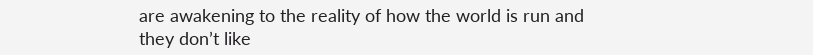are awakening to the reality of how the world is run and they don’t like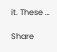it. These …

Share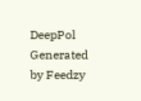DeepPol
Generated by Feedzy